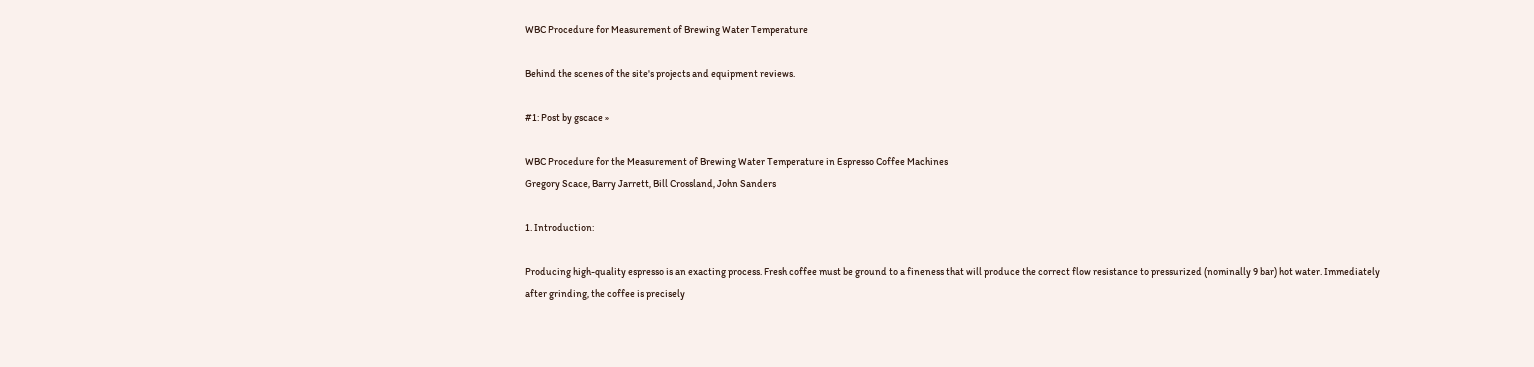WBC Procedure for Measurement of Brewing Water Temperature

Behind the scenes of the site's projects and equipment reviews.

#1: Post by gscace »

WBC Procedure for the Measurement of Brewing Water Temperature in Espresso Coffee Machines
Gregory Scace, Barry Jarrett, Bill Crossland, John Sanders

1. Introduction:

Producing high-quality espresso is an exacting process. Fresh coffee must be ground to a fineness that will produce the correct flow resistance to pressurized (nominally 9 bar) hot water. Immediately after grinding, the coffee is precisely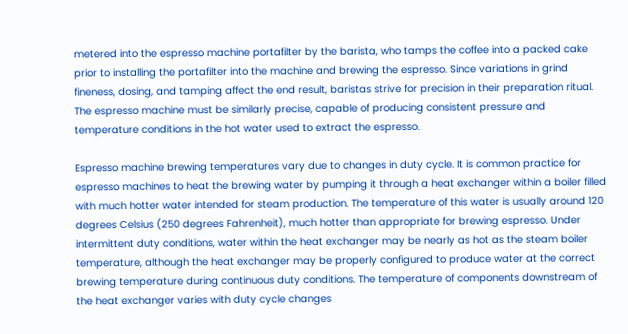metered into the espresso machine portafilter by the barista, who tamps the coffee into a packed cake prior to installing the portafilter into the machine and brewing the espresso. Since variations in grind fineness, dosing, and tamping affect the end result, baristas strive for precision in their preparation ritual. The espresso machine must be similarly precise, capable of producing consistent pressure and temperature conditions in the hot water used to extract the espresso.

Espresso machine brewing temperatures vary due to changes in duty cycle. It is common practice for espresso machines to heat the brewing water by pumping it through a heat exchanger within a boiler filled with much hotter water intended for steam production. The temperature of this water is usually around 120 degrees Celsius (250 degrees Fahrenheit), much hotter than appropriate for brewing espresso. Under intermittent duty conditions, water within the heat exchanger may be nearly as hot as the steam boiler temperature, although the heat exchanger may be properly configured to produce water at the correct brewing temperature during continuous duty conditions. The temperature of components downstream of the heat exchanger varies with duty cycle changes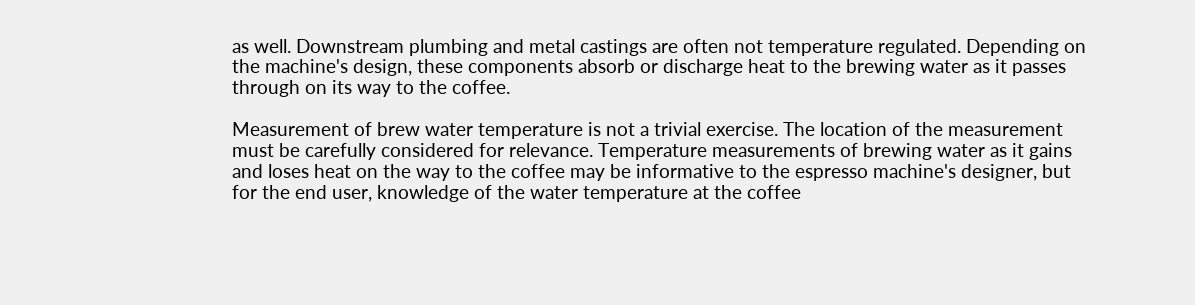as well. Downstream plumbing and metal castings are often not temperature regulated. Depending on the machine's design, these components absorb or discharge heat to the brewing water as it passes through on its way to the coffee.

Measurement of brew water temperature is not a trivial exercise. The location of the measurement must be carefully considered for relevance. Temperature measurements of brewing water as it gains and loses heat on the way to the coffee may be informative to the espresso machine's designer, but for the end user, knowledge of the water temperature at the coffee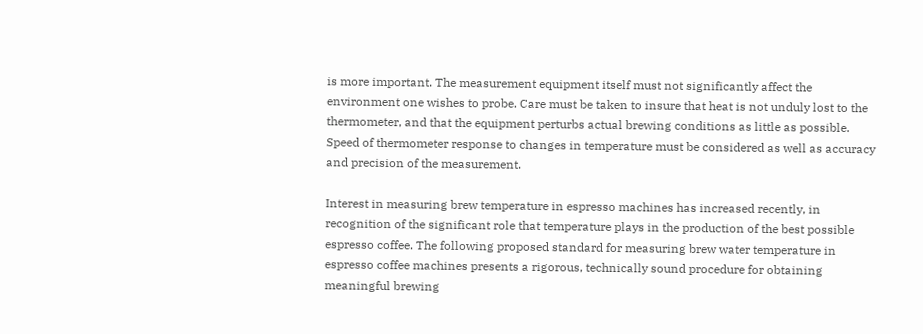is more important. The measurement equipment itself must not significantly affect the environment one wishes to probe. Care must be taken to insure that heat is not unduly lost to the thermometer, and that the equipment perturbs actual brewing conditions as little as possible. Speed of thermometer response to changes in temperature must be considered as well as accuracy and precision of the measurement.

Interest in measuring brew temperature in espresso machines has increased recently, in recognition of the significant role that temperature plays in the production of the best possible espresso coffee. The following proposed standard for measuring brew water temperature in espresso coffee machines presents a rigorous, technically sound procedure for obtaining meaningful brewing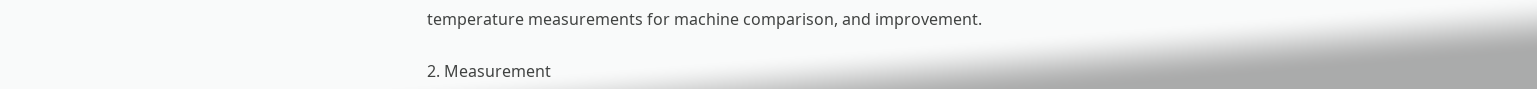temperature measurements for machine comparison, and improvement.

2. Measurement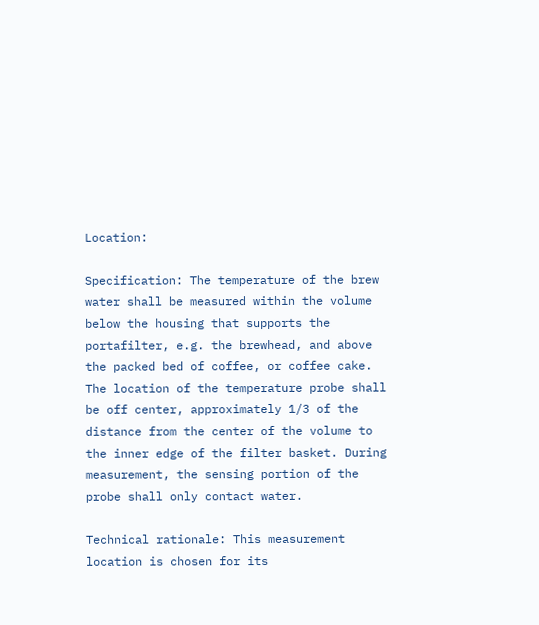Location:

Specification: The temperature of the brew water shall be measured within the volume below the housing that supports the portafilter, e.g. the brewhead, and above the packed bed of coffee, or coffee cake. The location of the temperature probe shall be off center, approximately 1/3 of the distance from the center of the volume to the inner edge of the filter basket. During measurement, the sensing portion of the probe shall only contact water.

Technical rationale: This measurement location is chosen for its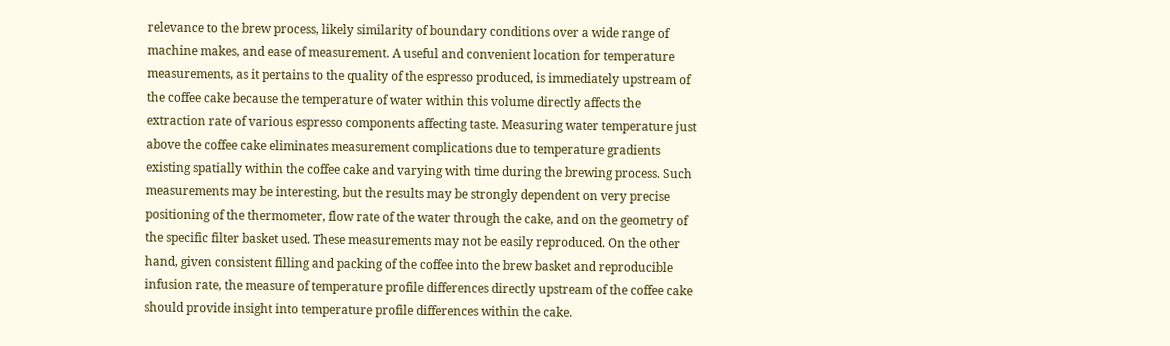relevance to the brew process, likely similarity of boundary conditions over a wide range of machine makes, and ease of measurement. A useful and convenient location for temperature measurements, as it pertains to the quality of the espresso produced, is immediately upstream of the coffee cake because the temperature of water within this volume directly affects the extraction rate of various espresso components affecting taste. Measuring water temperature just above the coffee cake eliminates measurement complications due to temperature gradients existing spatially within the coffee cake and varying with time during the brewing process. Such measurements may be interesting, but the results may be strongly dependent on very precise positioning of the thermometer, flow rate of the water through the cake, and on the geometry of the specific filter basket used. These measurements may not be easily reproduced. On the other hand, given consistent filling and packing of the coffee into the brew basket and reproducible infusion rate, the measure of temperature profile differences directly upstream of the coffee cake should provide insight into temperature profile differences within the cake.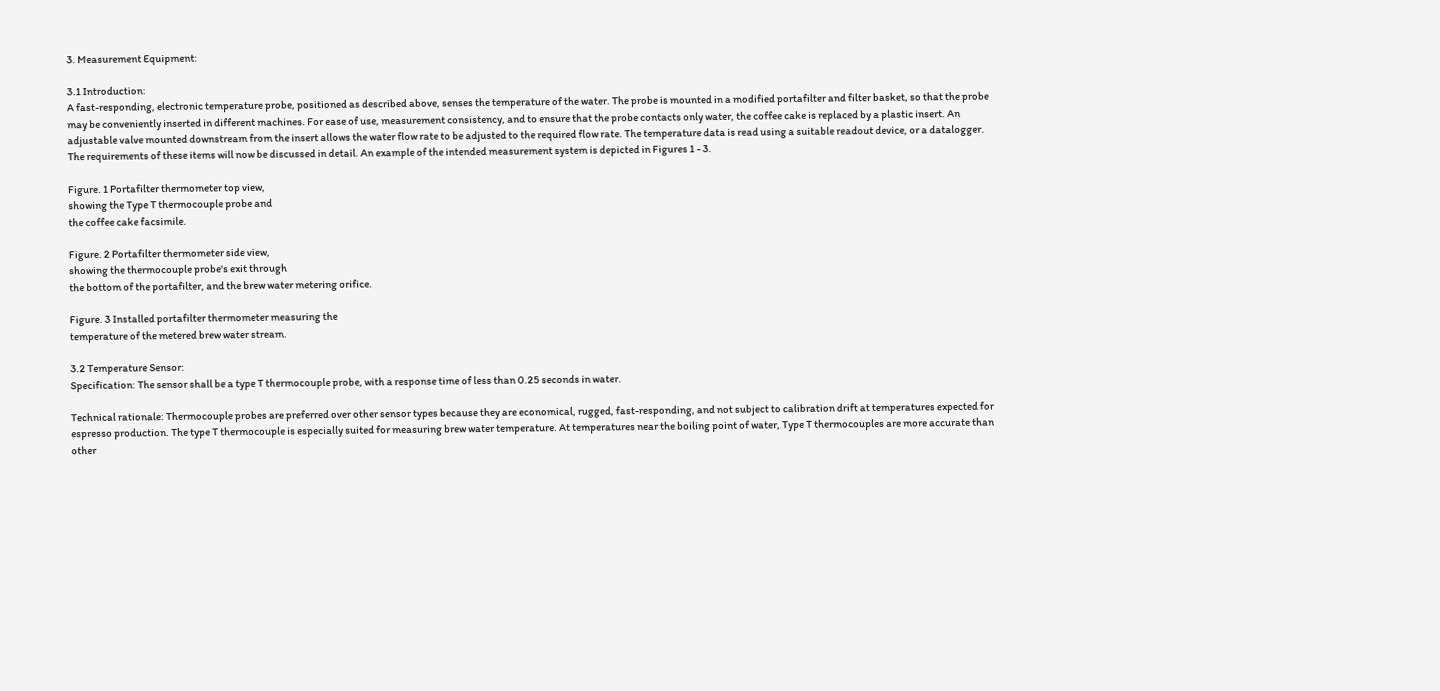3. Measurement Equipment:

3.1 Introduction:
A fast-responding, electronic temperature probe, positioned as described above, senses the temperature of the water. The probe is mounted in a modified portafilter and filter basket, so that the probe may be conveniently inserted in different machines. For ease of use, measurement consistency, and to ensure that the probe contacts only water, the coffee cake is replaced by a plastic insert. An adjustable valve mounted downstream from the insert allows the water flow rate to be adjusted to the required flow rate. The temperature data is read using a suitable readout device, or a datalogger. The requirements of these items will now be discussed in detail. An example of the intended measurement system is depicted in Figures 1 - 3.

Figure. 1 Portafilter thermometer top view,
showing the Type T thermocouple probe and
the coffee cake facsimile.

Figure. 2 Portafilter thermometer side view,
showing the thermocouple probe's exit through
the bottom of the portafilter, and the brew water metering orifice.

Figure. 3 Installed portafilter thermometer measuring the
temperature of the metered brew water stream.

3.2 Temperature Sensor:
Specification: The sensor shall be a type T thermocouple probe, with a response time of less than 0.25 seconds in water.

Technical rationale: Thermocouple probes are preferred over other sensor types because they are economical, rugged, fast-responding, and not subject to calibration drift at temperatures expected for espresso production. The type T thermocouple is especially suited for measuring brew water temperature. At temperatures near the boiling point of water, Type T thermocouples are more accurate than other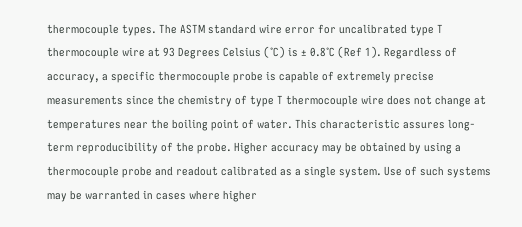thermocouple types. The ASTM standard wire error for uncalibrated type T thermocouple wire at 93 Degrees Celsius (˚C) is ± 0.8˚C (Ref 1). Regardless of accuracy, a specific thermocouple probe is capable of extremely precise measurements since the chemistry of type T thermocouple wire does not change at temperatures near the boiling point of water. This characteristic assures long-term reproducibility of the probe. Higher accuracy may be obtained by using a thermocouple probe and readout calibrated as a single system. Use of such systems may be warranted in cases where higher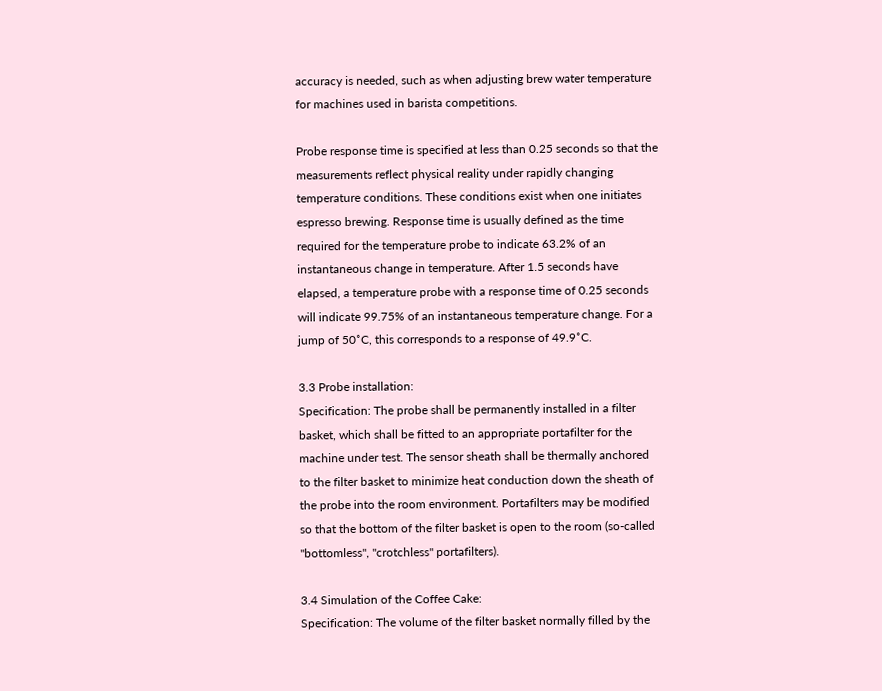accuracy is needed, such as when adjusting brew water temperature for machines used in barista competitions.

Probe response time is specified at less than 0.25 seconds so that the measurements reflect physical reality under rapidly changing temperature conditions. These conditions exist when one initiates espresso brewing. Response time is usually defined as the time required for the temperature probe to indicate 63.2% of an instantaneous change in temperature. After 1.5 seconds have elapsed, a temperature probe with a response time of 0.25 seconds will indicate 99.75% of an instantaneous temperature change. For a jump of 50˚C, this corresponds to a response of 49.9˚C.

3.3 Probe installation:
Specification: The probe shall be permanently installed in a filter basket, which shall be fitted to an appropriate portafilter for the machine under test. The sensor sheath shall be thermally anchored to the filter basket to minimize heat conduction down the sheath of the probe into the room environment. Portafilters may be modified so that the bottom of the filter basket is open to the room (so-called "bottomless", "crotchless" portafilters).

3.4 Simulation of the Coffee Cake:
Specification: The volume of the filter basket normally filled by the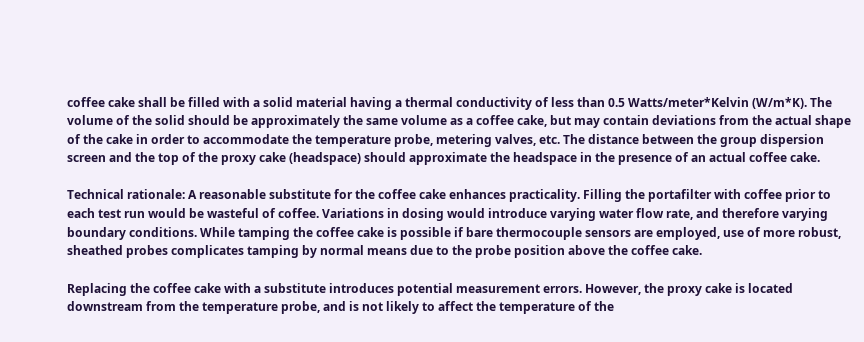coffee cake shall be filled with a solid material having a thermal conductivity of less than 0.5 Watts/meter*Kelvin (W/m*K). The volume of the solid should be approximately the same volume as a coffee cake, but may contain deviations from the actual shape of the cake in order to accommodate the temperature probe, metering valves, etc. The distance between the group dispersion screen and the top of the proxy cake (headspace) should approximate the headspace in the presence of an actual coffee cake.

Technical rationale: A reasonable substitute for the coffee cake enhances practicality. Filling the portafilter with coffee prior to each test run would be wasteful of coffee. Variations in dosing would introduce varying water flow rate, and therefore varying boundary conditions. While tamping the coffee cake is possible if bare thermocouple sensors are employed, use of more robust, sheathed probes complicates tamping by normal means due to the probe position above the coffee cake.

Replacing the coffee cake with a substitute introduces potential measurement errors. However, the proxy cake is located downstream from the temperature probe, and is not likely to affect the temperature of the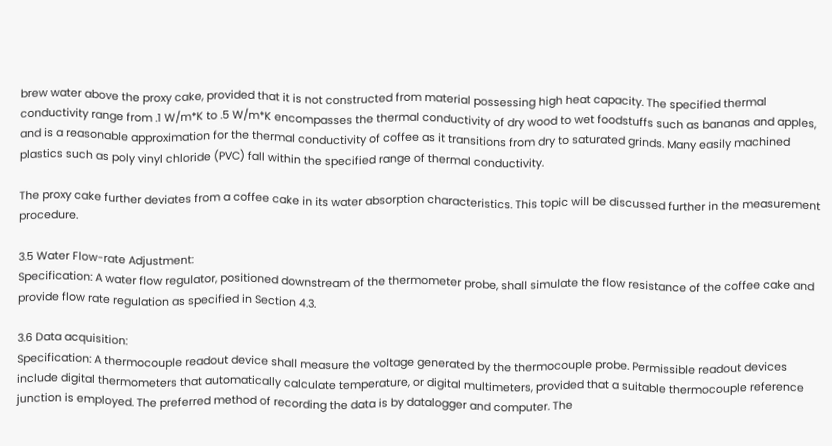brew water above the proxy cake, provided that it is not constructed from material possessing high heat capacity. The specified thermal conductivity range from .1 W/m*K to .5 W/m*K encompasses the thermal conductivity of dry wood to wet foodstuffs such as bananas and apples, and is a reasonable approximation for the thermal conductivity of coffee as it transitions from dry to saturated grinds. Many easily machined plastics such as poly vinyl chloride (PVC) fall within the specified range of thermal conductivity.

The proxy cake further deviates from a coffee cake in its water absorption characteristics. This topic will be discussed further in the measurement procedure.

3.5 Water Flow-rate Adjustment:
Specification: A water flow regulator, positioned downstream of the thermometer probe, shall simulate the flow resistance of the coffee cake and provide flow rate regulation as specified in Section 4.3.

3.6 Data acquisition:
Specification: A thermocouple readout device shall measure the voltage generated by the thermocouple probe. Permissible readout devices include digital thermometers that automatically calculate temperature, or digital multimeters, provided that a suitable thermocouple reference junction is employed. The preferred method of recording the data is by datalogger and computer. The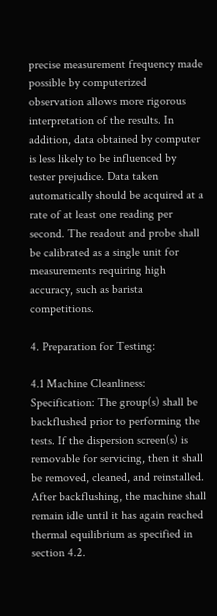precise measurement frequency made possible by computerized observation allows more rigorous interpretation of the results. In addition, data obtained by computer is less likely to be influenced by tester prejudice. Data taken automatically should be acquired at a rate of at least one reading per second. The readout and probe shall be calibrated as a single unit for measurements requiring high accuracy, such as barista competitions.

4. Preparation for Testing:

4.1 Machine Cleanliness:
Specification: The group(s) shall be backflushed prior to performing the tests. If the dispersion screen(s) is removable for servicing, then it shall be removed, cleaned, and reinstalled. After backflushing, the machine shall remain idle until it has again reached thermal equilibrium as specified in section 4.2.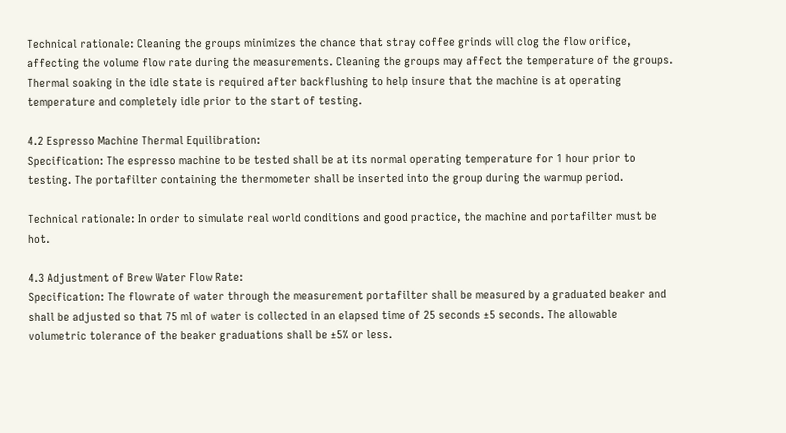Technical rationale: Cleaning the groups minimizes the chance that stray coffee grinds will clog the flow orifice, affecting the volume flow rate during the measurements. Cleaning the groups may affect the temperature of the groups. Thermal soaking in the idle state is required after backflushing to help insure that the machine is at operating temperature and completely idle prior to the start of testing.

4.2 Espresso Machine Thermal Equilibration:
Specification: The espresso machine to be tested shall be at its normal operating temperature for 1 hour prior to testing. The portafilter containing the thermometer shall be inserted into the group during the warmup period.

Technical rationale: In order to simulate real world conditions and good practice, the machine and portafilter must be hot.

4.3 Adjustment of Brew Water Flow Rate:
Specification: The flowrate of water through the measurement portafilter shall be measured by a graduated beaker and shall be adjusted so that 75 ml of water is collected in an elapsed time of 25 seconds ±5 seconds. The allowable volumetric tolerance of the beaker graduations shall be ±5% or less.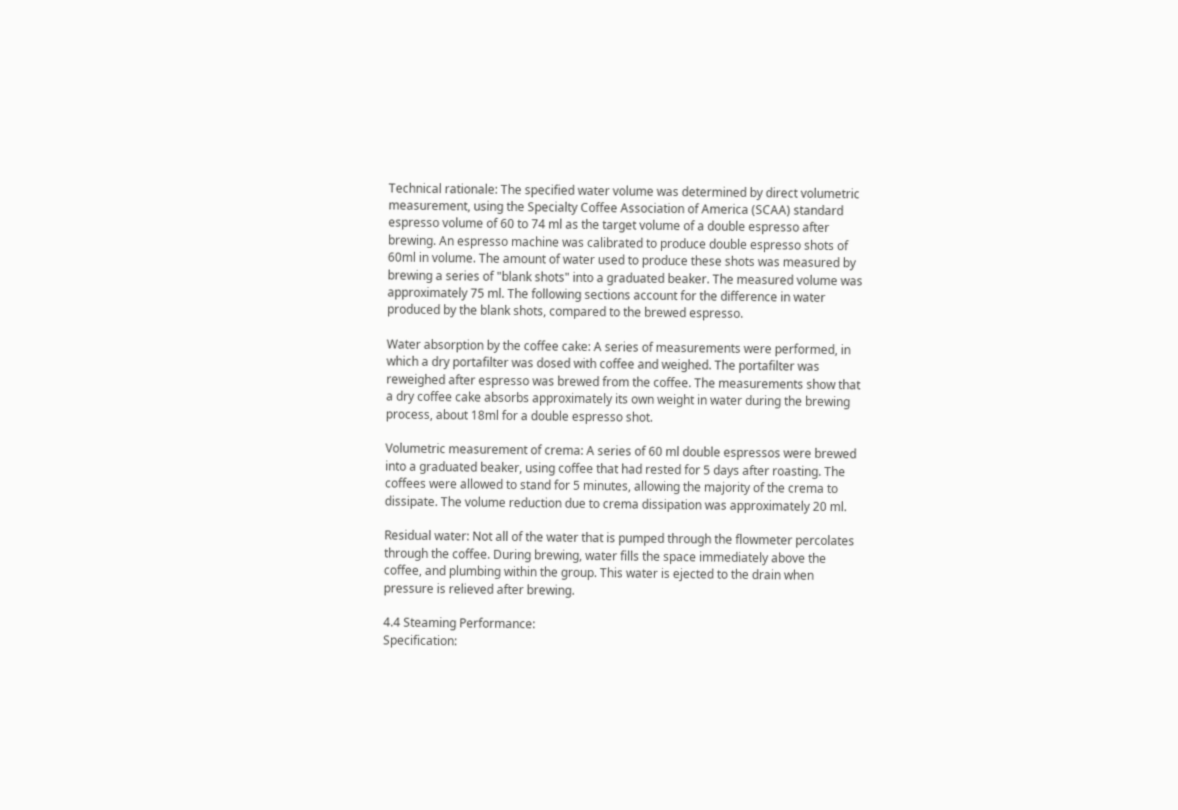Technical rationale: The specified water volume was determined by direct volumetric measurement, using the Specialty Coffee Association of America (SCAA) standard espresso volume of 60 to 74 ml as the target volume of a double espresso after brewing. An espresso machine was calibrated to produce double espresso shots of 60ml in volume. The amount of water used to produce these shots was measured by brewing a series of "blank shots" into a graduated beaker. The measured volume was approximately 75 ml. The following sections account for the difference in water produced by the blank shots, compared to the brewed espresso.

Water absorption by the coffee cake: A series of measurements were performed, in which a dry portafilter was dosed with coffee and weighed. The portafilter was reweighed after espresso was brewed from the coffee. The measurements show that a dry coffee cake absorbs approximately its own weight in water during the brewing process, about 18ml for a double espresso shot.

Volumetric measurement of crema: A series of 60 ml double espressos were brewed into a graduated beaker, using coffee that had rested for 5 days after roasting. The coffees were allowed to stand for 5 minutes, allowing the majority of the crema to dissipate. The volume reduction due to crema dissipation was approximately 20 ml.

Residual water: Not all of the water that is pumped through the flowmeter percolates through the coffee. During brewing, water fills the space immediately above the coffee, and plumbing within the group. This water is ejected to the drain when pressure is relieved after brewing.

4.4 Steaming Performance:
Specification: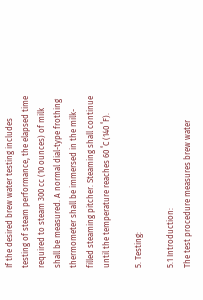If the desired brew water testing includes testing of steam performance, the elapsed time required to steam 300 cc (10 ounces) of milk shall be measured. A normal dial-type frothing thermometer shall be immersed in the milk-filled steaming pitcher. Steaming shall continue until the temperature reaches 60 ˚C (140 ˚F).

5. Testing:

5.1 Introduction:
The test procedure measures brew water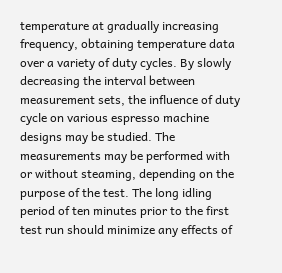temperature at gradually increasing frequency, obtaining temperature data over a variety of duty cycles. By slowly decreasing the interval between measurement sets, the influence of duty cycle on various espresso machine designs may be studied. The measurements may be performed with or without steaming, depending on the purpose of the test. The long idling period of ten minutes prior to the first test run should minimize any effects of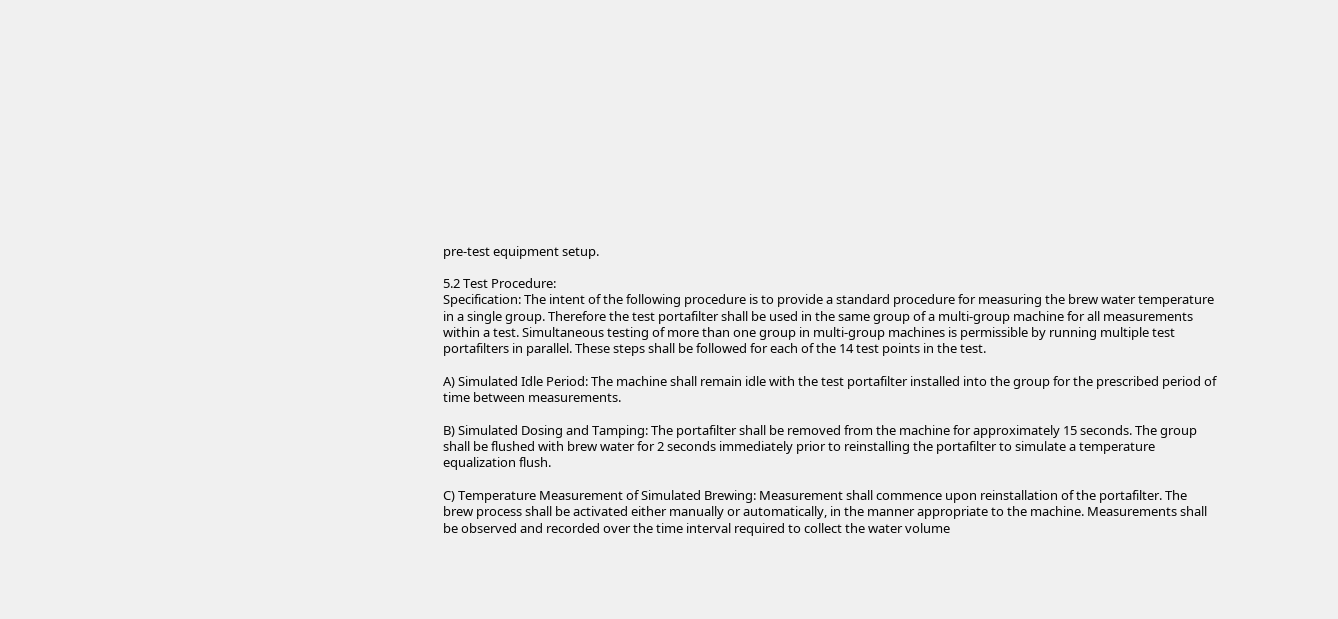pre-test equipment setup.

5.2 Test Procedure:
Specification: The intent of the following procedure is to provide a standard procedure for measuring the brew water temperature in a single group. Therefore the test portafilter shall be used in the same group of a multi-group machine for all measurements within a test. Simultaneous testing of more than one group in multi-group machines is permissible by running multiple test portafilters in parallel. These steps shall be followed for each of the 14 test points in the test.

A) Simulated Idle Period: The machine shall remain idle with the test portafilter installed into the group for the prescribed period of time between measurements.

B) Simulated Dosing and Tamping: The portafilter shall be removed from the machine for approximately 15 seconds. The group shall be flushed with brew water for 2 seconds immediately prior to reinstalling the portafilter to simulate a temperature equalization flush.

C) Temperature Measurement of Simulated Brewing: Measurement shall commence upon reinstallation of the portafilter. The brew process shall be activated either manually or automatically, in the manner appropriate to the machine. Measurements shall be observed and recorded over the time interval required to collect the water volume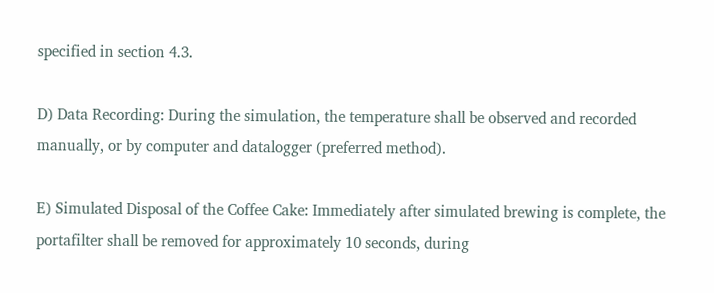specified in section 4.3.

D) Data Recording: During the simulation, the temperature shall be observed and recorded manually, or by computer and datalogger (preferred method).

E) Simulated Disposal of the Coffee Cake: Immediately after simulated brewing is complete, the portafilter shall be removed for approximately 10 seconds, during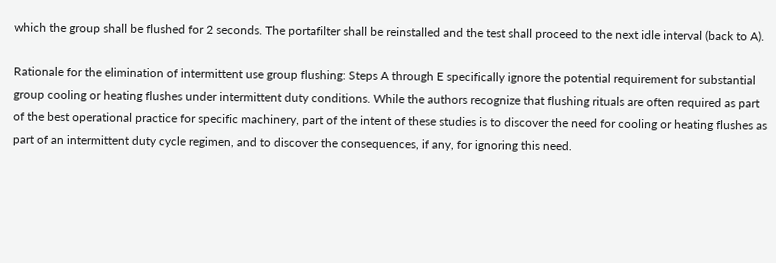which the group shall be flushed for 2 seconds. The portafilter shall be reinstalled and the test shall proceed to the next idle interval (back to A).

Rationale for the elimination of intermittent use group flushing: Steps A through E specifically ignore the potential requirement for substantial group cooling or heating flushes under intermittent duty conditions. While the authors recognize that flushing rituals are often required as part of the best operational practice for specific machinery, part of the intent of these studies is to discover the need for cooling or heating flushes as part of an intermittent duty cycle regimen, and to discover the consequences, if any, for ignoring this need.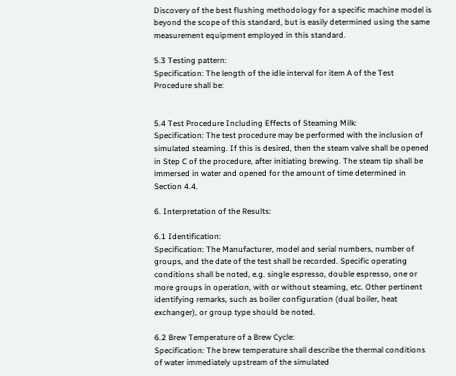Discovery of the best flushing methodology for a specific machine model is beyond the scope of this standard, but is easily determined using the same measurement equipment employed in this standard.

5.3 Testing pattern:
Specification: The length of the idle interval for item A of the Test Procedure shall be:


5.4 Test Procedure Including Effects of Steaming Milk:
Specification: The test procedure may be performed with the inclusion of simulated steaming. If this is desired, then the steam valve shall be opened in Step C of the procedure, after initiating brewing. The steam tip shall be immersed in water and opened for the amount of time determined in Section 4.4.

6. Interpretation of the Results:

6.1 Identification:
Specification: The Manufacturer, model and serial numbers, number of groups, and the date of the test shall be recorded. Specific operating conditions shall be noted, e.g. single espresso, double espresso, one or more groups in operation, with or without steaming, etc. Other pertinent identifying remarks, such as boiler configuration (dual boiler, heat exchanger), or group type should be noted.

6.2 Brew Temperature of a Brew Cycle:
Specification: The brew temperature shall describe the thermal conditions of water immediately upstream of the simulated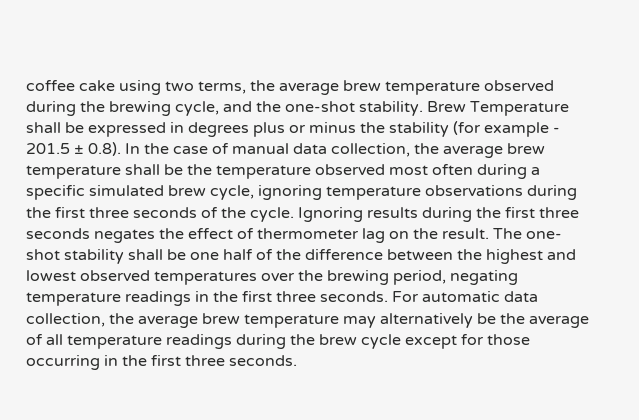coffee cake using two terms, the average brew temperature observed during the brewing cycle, and the one-shot stability. Brew Temperature shall be expressed in degrees plus or minus the stability (for example - 201.5 ± 0.8). In the case of manual data collection, the average brew temperature shall be the temperature observed most often during a specific simulated brew cycle, ignoring temperature observations during the first three seconds of the cycle. Ignoring results during the first three seconds negates the effect of thermometer lag on the result. The one-shot stability shall be one half of the difference between the highest and lowest observed temperatures over the brewing period, negating temperature readings in the first three seconds. For automatic data collection, the average brew temperature may alternatively be the average of all temperature readings during the brew cycle except for those occurring in the first three seconds.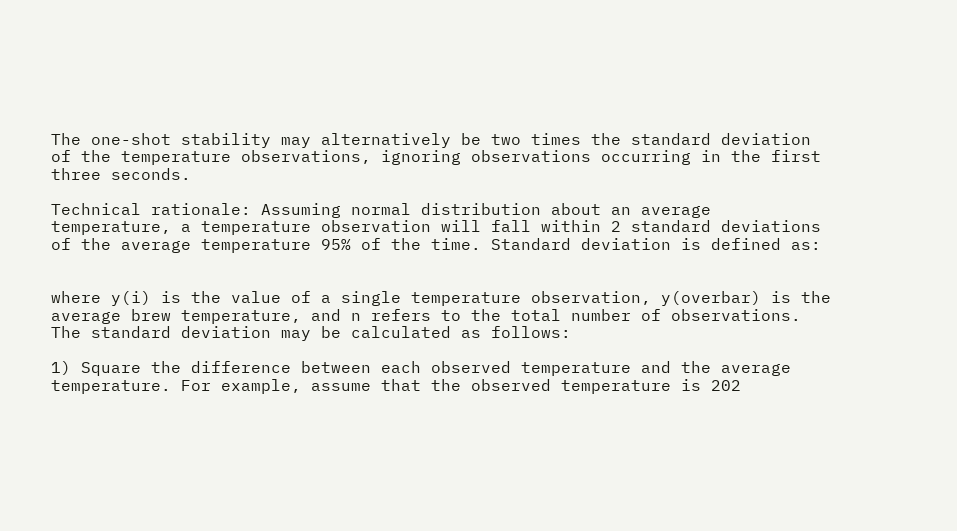The one-shot stability may alternatively be two times the standard deviation of the temperature observations, ignoring observations occurring in the first three seconds.

Technical rationale: Assuming normal distribution about an average temperature, a temperature observation will fall within 2 standard deviations of the average temperature 95% of the time. Standard deviation is defined as:


where y(i) is the value of a single temperature observation, y(overbar) is the average brew temperature, and n refers to the total number of observations. The standard deviation may be calculated as follows:

1) Square the difference between each observed temperature and the average temperature. For example, assume that the observed temperature is 202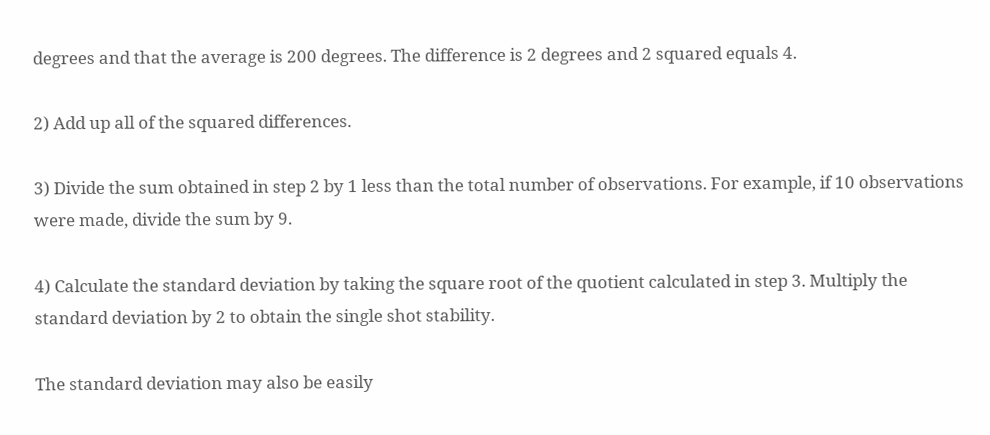degrees and that the average is 200 degrees. The difference is 2 degrees and 2 squared equals 4.

2) Add up all of the squared differences.

3) Divide the sum obtained in step 2 by 1 less than the total number of observations. For example, if 10 observations were made, divide the sum by 9.

4) Calculate the standard deviation by taking the square root of the quotient calculated in step 3. Multiply the standard deviation by 2 to obtain the single shot stability.

The standard deviation may also be easily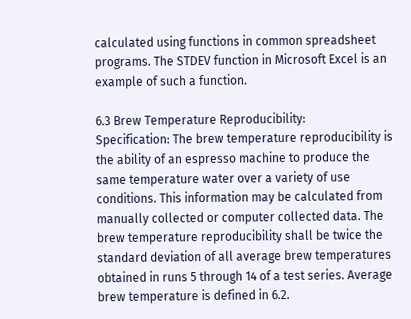calculated using functions in common spreadsheet programs. The STDEV function in Microsoft Excel is an example of such a function.

6.3 Brew Temperature Reproducibility:
Specification: The brew temperature reproducibility is the ability of an espresso machine to produce the same temperature water over a variety of use conditions. This information may be calculated from manually collected or computer collected data. The brew temperature reproducibility shall be twice the standard deviation of all average brew temperatures obtained in runs 5 through 14 of a test series. Average brew temperature is defined in 6.2.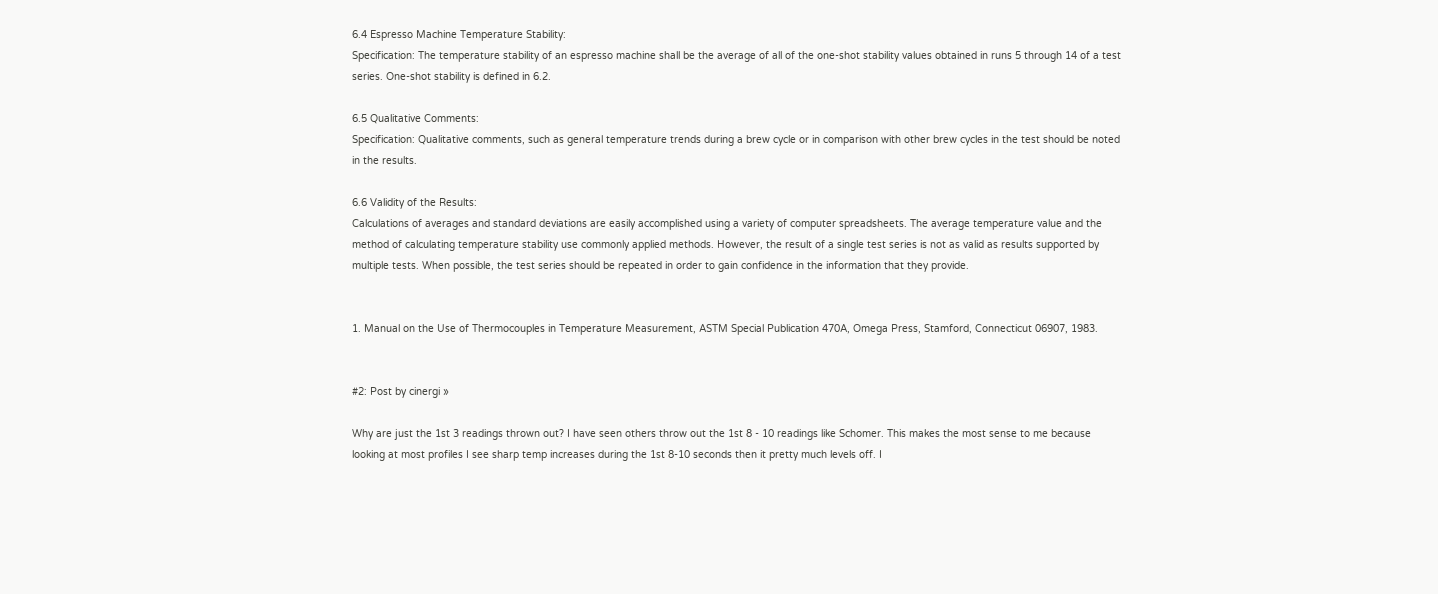6.4 Espresso Machine Temperature Stability:
Specification: The temperature stability of an espresso machine shall be the average of all of the one-shot stability values obtained in runs 5 through 14 of a test series. One-shot stability is defined in 6.2.

6.5 Qualitative Comments:
Specification: Qualitative comments, such as general temperature trends during a brew cycle or in comparison with other brew cycles in the test should be noted in the results.

6.6 Validity of the Results:
Calculations of averages and standard deviations are easily accomplished using a variety of computer spreadsheets. The average temperature value and the method of calculating temperature stability use commonly applied methods. However, the result of a single test series is not as valid as results supported by multiple tests. When possible, the test series should be repeated in order to gain confidence in the information that they provide.


1. Manual on the Use of Thermocouples in Temperature Measurement, ASTM Special Publication 470A, Omega Press, Stamford, Connecticut 06907, 1983.


#2: Post by cinergi »

Why are just the 1st 3 readings thrown out? I have seen others throw out the 1st 8 - 10 readings like Schomer. This makes the most sense to me because looking at most profiles I see sharp temp increases during the 1st 8-10 seconds then it pretty much levels off. I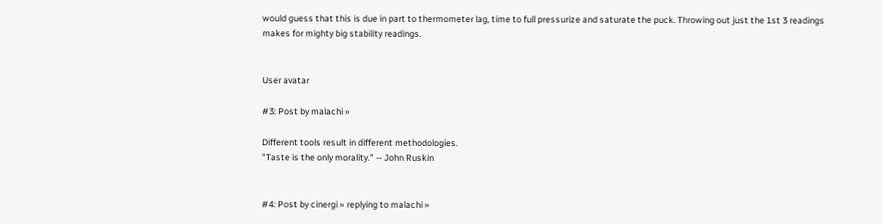would guess that this is due in part to thermometer lag, time to full pressurize and saturate the puck. Throwing out just the 1st 3 readings makes for mighty big stability readings.


User avatar

#3: Post by malachi »

Different tools result in different methodologies.
"Taste is the only morality." -- John Ruskin


#4: Post by cinergi » replying to malachi »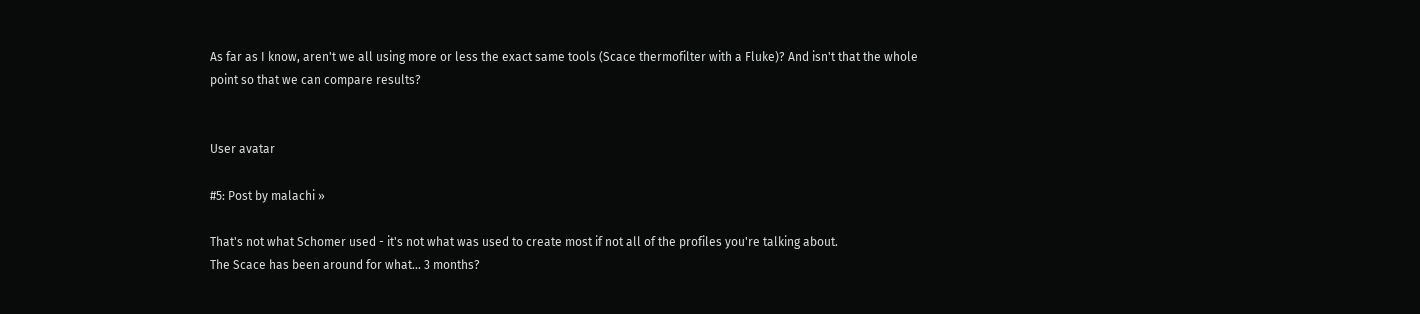As far as I know, aren't we all using more or less the exact same tools (Scace thermofilter with a Fluke)? And isn't that the whole point so that we can compare results?


User avatar

#5: Post by malachi »

That's not what Schomer used - it's not what was used to create most if not all of the profiles you're talking about.
The Scace has been around for what... 3 months?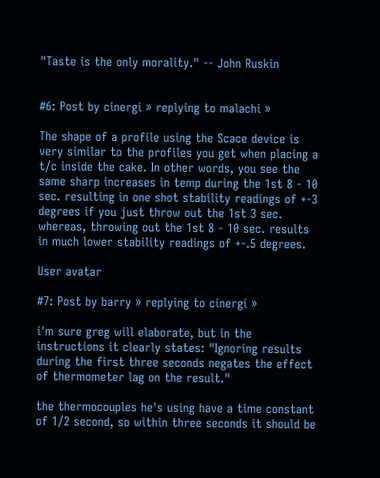"Taste is the only morality." -- John Ruskin


#6: Post by cinergi » replying to malachi »

The shape of a profile using the Scace device is very similar to the profiles you get when placing a t/c inside the cake. In other words, you see the same sharp increases in temp during the 1st 8 - 10 sec. resulting in one shot stability readings of +-3 degrees if you just throw out the 1st 3 sec. whereas, throwing out the 1st 8 - 10 sec. results in much lower stability readings of +-.5 degrees.

User avatar

#7: Post by barry » replying to cinergi »

i'm sure greg will elaborate, but in the instructions it clearly states: "Ignoring results during the first three seconds negates the effect of thermometer lag on the result."

the thermocouples he's using have a time constant of 1/2 second, so within three seconds it should be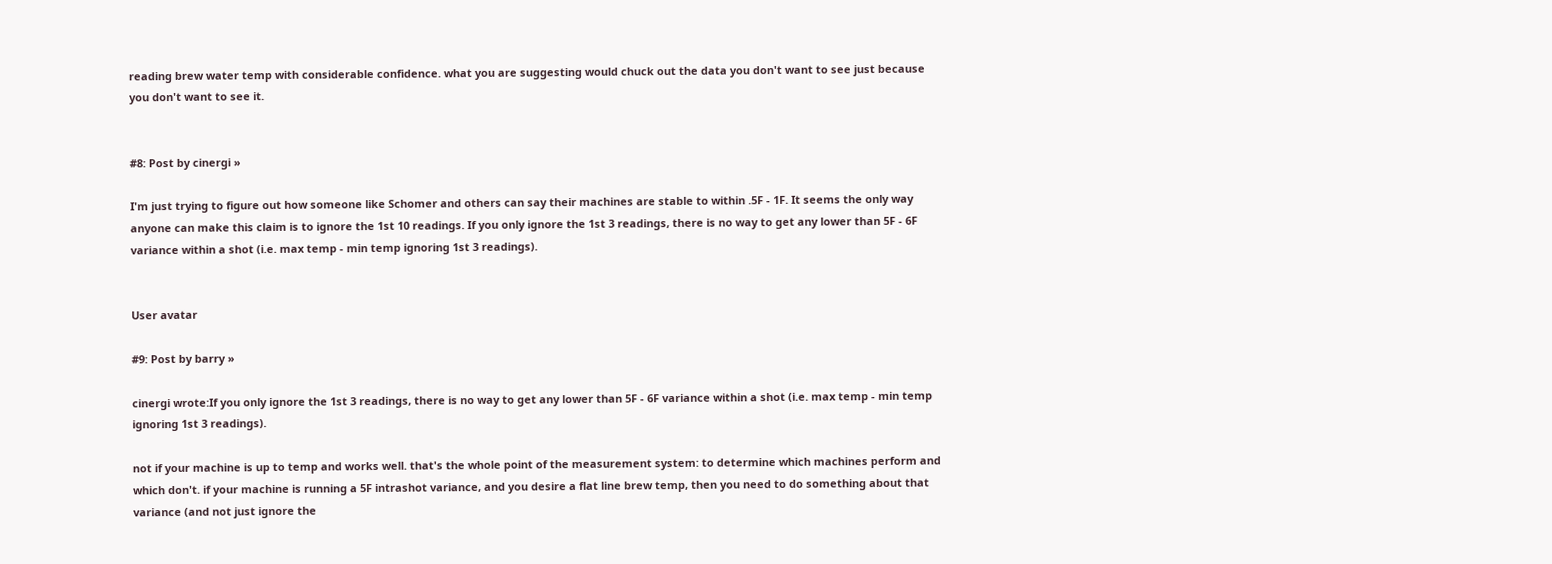reading brew water temp with considerable confidence. what you are suggesting would chuck out the data you don't want to see just because you don't want to see it.


#8: Post by cinergi »

I'm just trying to figure out how someone like Schomer and others can say their machines are stable to within .5F - 1F. It seems the only way anyone can make this claim is to ignore the 1st 10 readings. If you only ignore the 1st 3 readings, there is no way to get any lower than 5F - 6F variance within a shot (i.e. max temp - min temp ignoring 1st 3 readings).


User avatar

#9: Post by barry »

cinergi wrote:If you only ignore the 1st 3 readings, there is no way to get any lower than 5F - 6F variance within a shot (i.e. max temp - min temp ignoring 1st 3 readings).

not if your machine is up to temp and works well. that's the whole point of the measurement system: to determine which machines perform and which don't. if your machine is running a 5F intrashot variance, and you desire a flat line brew temp, then you need to do something about that variance (and not just ignore the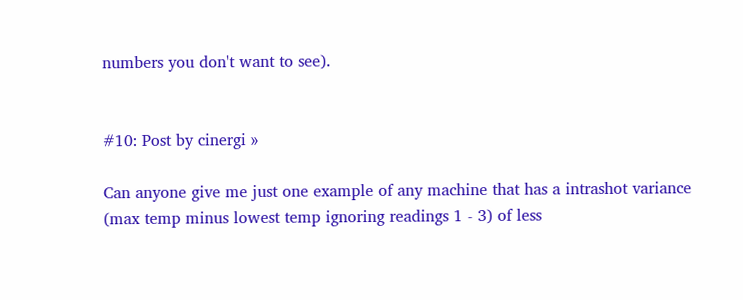numbers you don't want to see).


#10: Post by cinergi »

Can anyone give me just one example of any machine that has a intrashot variance (max temp minus lowest temp ignoring readings 1 - 3) of less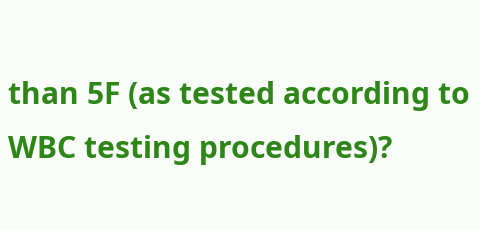than 5F (as tested according to WBC testing procedures)?